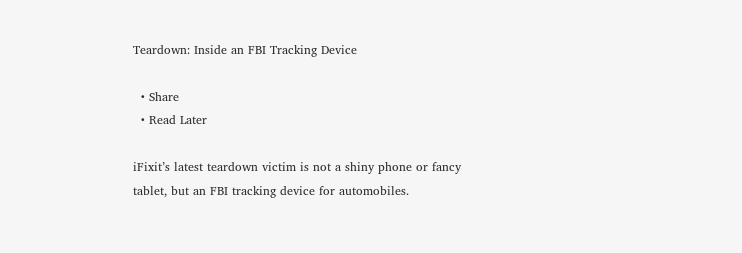Teardown: Inside an FBI Tracking Device

  • Share
  • Read Later

iFixit’s latest teardown victim is not a shiny phone or fancy tablet, but an FBI tracking device for automobiles.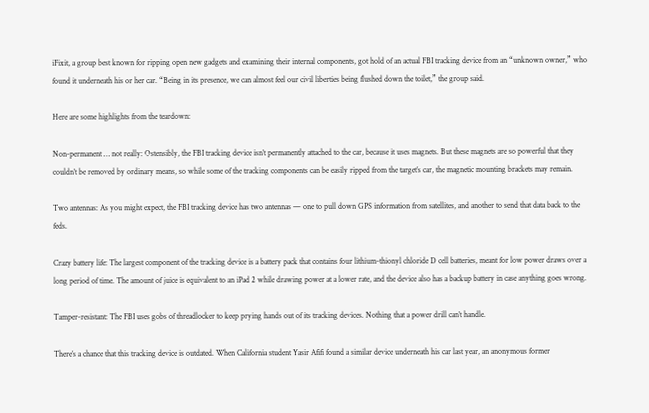iFixit, a group best known for ripping open new gadgets and examining their internal components, got hold of an actual FBI tracking device from an “unknown owner,” who found it underneath his or her car. “Being in its presence, we can almost feel our civil liberties being flushed down the toilet,” the group said.

Here are some highlights from the teardown:

Non-permanent … not really: Ostensibly, the FBI tracking device isn’t permanently attached to the car, because it uses magnets. But these magnets are so powerful that they couldn’t be removed by ordinary means, so while some of the tracking components can be easily ripped from the target’s car, the magnetic mounting brackets may remain.

Two antennas: As you might expect, the FBI tracking device has two antennas — one to pull down GPS information from satellites, and another to send that data back to the feds.

Crazy battery life: The largest component of the tracking device is a battery pack that contains four lithium-thionyl chloride D cell batteries, meant for low power draws over a long period of time. The amount of juice is equivalent to an iPad 2 while drawing power at a lower rate, and the device also has a backup battery in case anything goes wrong.

Tamper-resistant: The FBI uses gobs of threadlocker to keep prying hands out of its tracking devices. Nothing that a power drill can’t handle.

There’s a chance that this tracking device is outdated. When California student Yasir Afifi found a similar device underneath his car last year, an anonymous former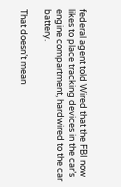federal agent told Wired that the FBI now likes to place tracking devices in the car’s engine compartment, hardwired to the car battery.

That doesn’t mean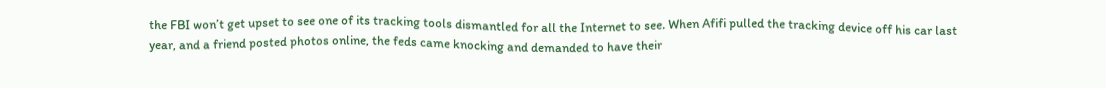the FBI won’t get upset to see one of its tracking tools dismantled for all the Internet to see. When Afifi pulled the tracking device off his car last year, and a friend posted photos online, the feds came knocking and demanded to have their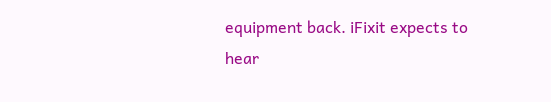equipment back. iFixit expects to hear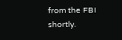from the FBI shortly.